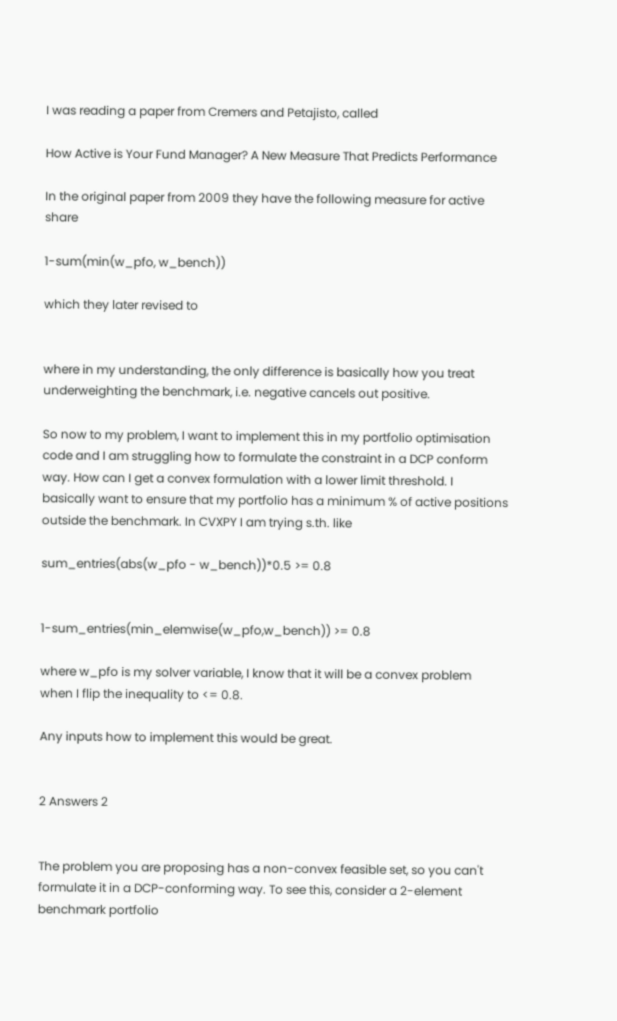I was reading a paper from Cremers and Petajisto, called

How Active is Your Fund Manager? A New Measure That Predicts Performance

In the original paper from 2009 they have the following measure for active share

1-sum(min(w_pfo, w_bench))

which they later revised to


where in my understanding, the only difference is basically how you treat underweighting the benchmark, i.e. negative cancels out positive.

So now to my problem, I want to implement this in my portfolio optimisation code and I am struggling how to formulate the constraint in a DCP conform way. How can I get a convex formulation with a lower limit threshold. I basically want to ensure that my portfolio has a minimum % of active positions outside the benchmark. In CVXPY I am trying s.th. like

sum_entries(abs(w_pfo - w_bench))*0.5 >= 0.8


1-sum_entries(min_elemwise(w_pfo,w_bench)) >= 0.8

where w_pfo is my solver variable, I know that it will be a convex problem when I flip the inequality to <= 0.8.

Any inputs how to implement this would be great.


2 Answers 2


The problem you are proposing has a non-convex feasible set, so you can't formulate it in a DCP-conforming way. To see this, consider a 2-element benchmark portfolio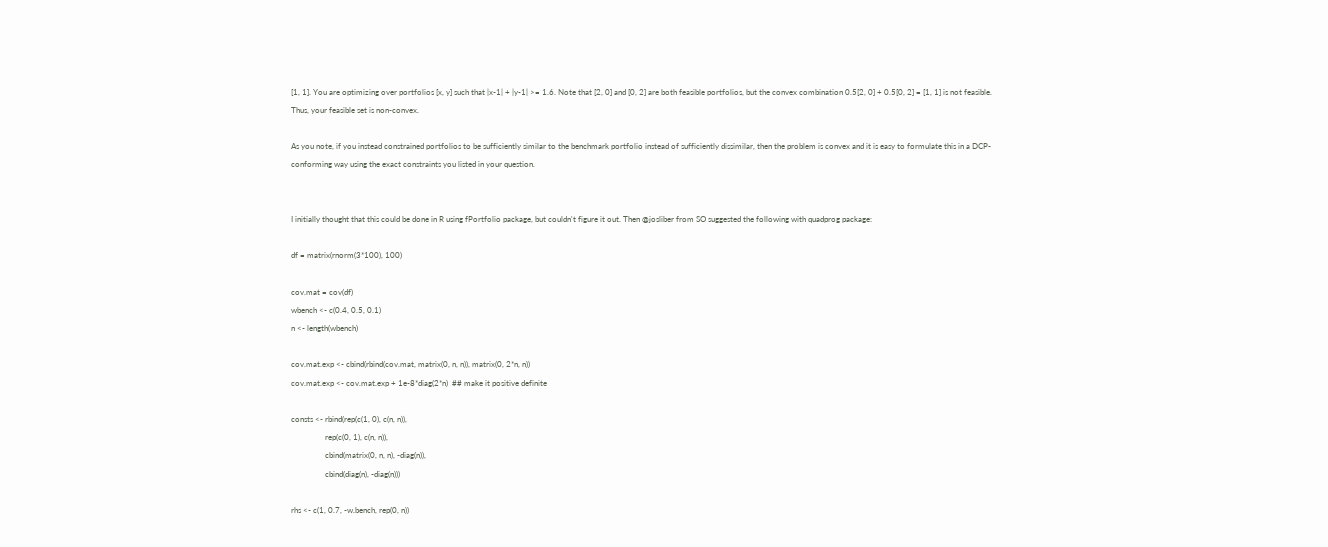[1, 1]. You are optimizing over portfolios [x, y] such that |x-1| + |y-1| >= 1.6. Note that [2, 0] and [0, 2] are both feasible portfolios, but the convex combination 0.5[2, 0] + 0.5[0, 2] = [1, 1] is not feasible. Thus, your feasible set is non-convex.

As you note, if you instead constrained portfolios to be sufficiently similar to the benchmark portfolio instead of sufficiently dissimilar, then the problem is convex and it is easy to formulate this in a DCP-conforming way using the exact constraints you listed in your question.


I initially thought that this could be done in R using fPortfolio package, but couldn't figure it out. Then @josliber from SO suggested the following with quadprog package:

df = matrix(rnorm(3*100), 100)

cov.mat = cov(df)
wbench <- c(0.4, 0.5, 0.1)
n <- length(wbench)

cov.mat.exp <- cbind(rbind(cov.mat, matrix(0, n, n)), matrix(0, 2*n, n))
cov.mat.exp <- cov.mat.exp + 1e-8*diag(2*n)  ## make it positive definite

consts <- rbind(rep(c(1, 0), c(n, n)),
                 rep(c(0, 1), c(n, n)),
                 cbind(matrix(0, n, n), -diag(n)),
                 cbind(diag(n), -diag(n)))

rhs <- c(1, 0.7, -w.bench, rep(0, n))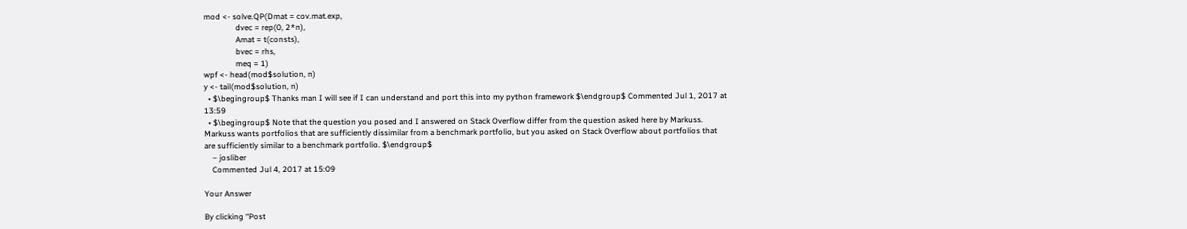mod <- solve.QP(Dmat = cov.mat.exp,
                dvec = rep(0, 2*n),
                Amat = t(consts),
                bvec = rhs,
                meq = 1)
wpf <- head(mod$solution, n)
y <- tail(mod$solution, n)
  • $\begingroup$ Thanks man I will see if I can understand and port this into my python framework $\endgroup$ Commented Jul 1, 2017 at 13:59
  • $\begingroup$ Note that the question you posed and I answered on Stack Overflow differ from the question asked here by Markuss. Markuss wants portfolios that are sufficiently dissimilar from a benchmark portfolio, but you asked on Stack Overflow about portfolios that are sufficiently similar to a benchmark portfolio. $\endgroup$
    – josliber
    Commented Jul 4, 2017 at 15:09

Your Answer

By clicking “Post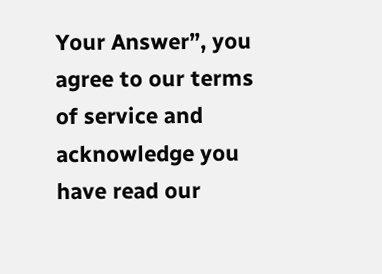Your Answer”, you agree to our terms of service and acknowledge you have read our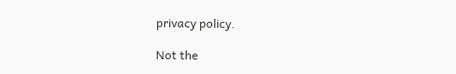privacy policy.

Not the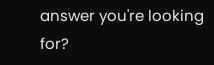answer you're looking for?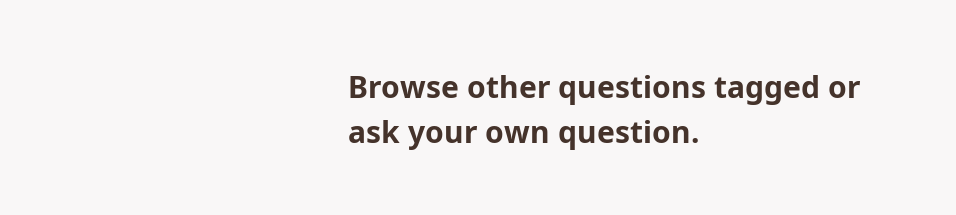Browse other questions tagged or ask your own question.